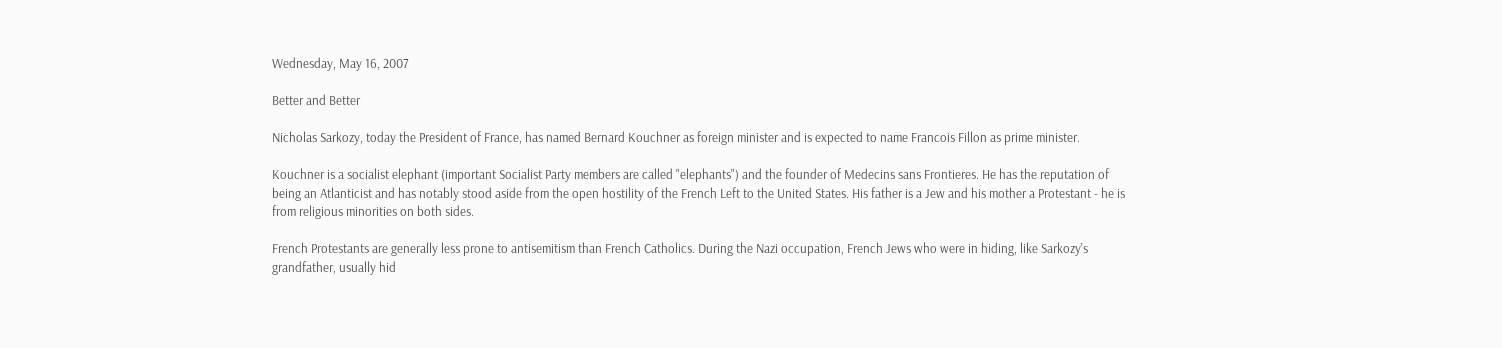Wednesday, May 16, 2007

Better and Better

Nicholas Sarkozy, today the President of France, has named Bernard Kouchner as foreign minister and is expected to name Francois Fillon as prime minister.

Kouchner is a socialist elephant (important Socialist Party members are called "elephants") and the founder of Medecins sans Frontieres. He has the reputation of being an Atlanticist and has notably stood aside from the open hostility of the French Left to the United States. His father is a Jew and his mother a Protestant - he is from religious minorities on both sides.

French Protestants are generally less prone to antisemitism than French Catholics. During the Nazi occupation, French Jews who were in hiding, like Sarkozy's grandfather, usually hid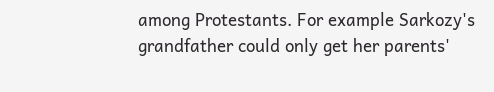among Protestants. For example Sarkozy's grandfather could only get her parents'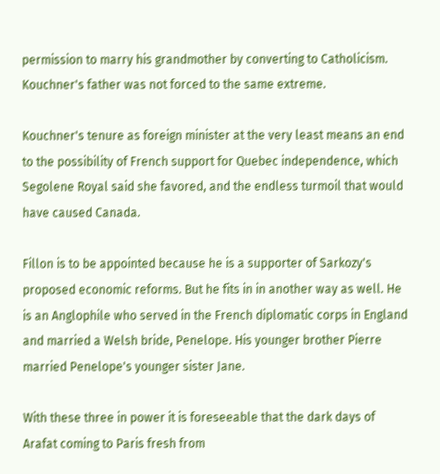permission to marry his grandmother by converting to Catholicism. Kouchner's father was not forced to the same extreme.

Kouchner's tenure as foreign minister at the very least means an end to the possibility of French support for Quebec independence, which Segolene Royal said she favored, and the endless turmoil that would have caused Canada.

Fillon is to be appointed because he is a supporter of Sarkozy's proposed economic reforms. But he fits in in another way as well. He is an Anglophile who served in the French diplomatic corps in England and married a Welsh bride, Penelope. His younger brother Pierre married Penelope's younger sister Jane.

With these three in power it is foreseeable that the dark days of Arafat coming to Paris fresh from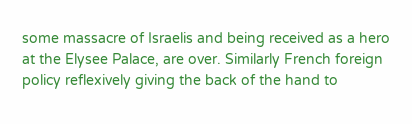some massacre of Israelis and being received as a hero at the Elysee Palace, are over. Similarly French foreign policy reflexively giving the back of the hand to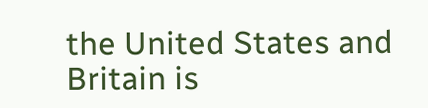the United States and Britain is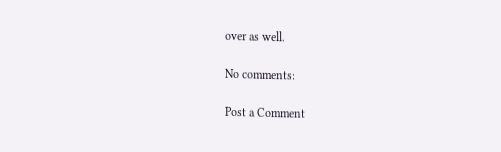over as well.

No comments:

Post a Comment